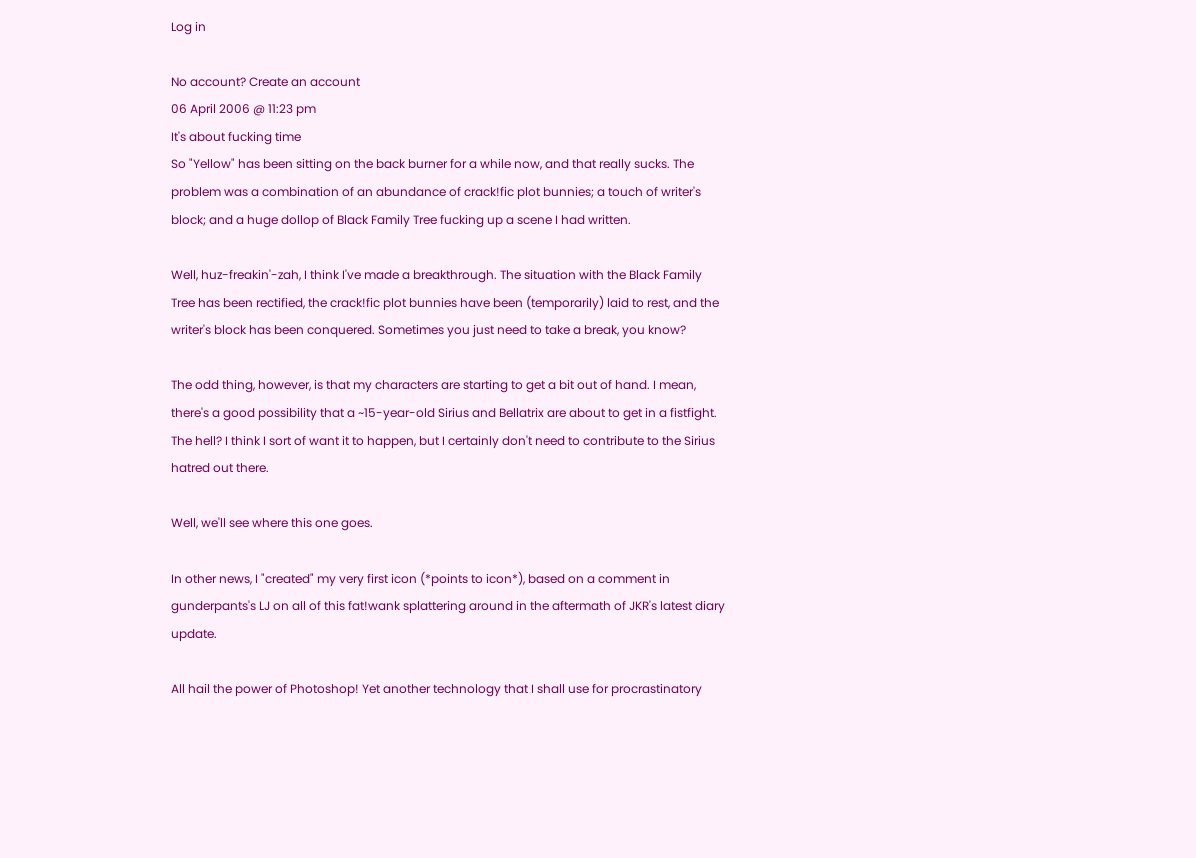Log in

No account? Create an account
06 April 2006 @ 11:23 pm
It's about fucking time
So "Yellow" has been sitting on the back burner for a while now, and that really sucks. The problem was a combination of an abundance of crack!fic plot bunnies; a touch of writer's block; and a huge dollop of Black Family Tree fucking up a scene I had written.

Well, huz-freakin'-zah, I think I've made a breakthrough. The situation with the Black Family Tree has been rectified, the crack!fic plot bunnies have been (temporarily) laid to rest, and the writer's block has been conquered. Sometimes you just need to take a break, you know?

The odd thing, however, is that my characters are starting to get a bit out of hand. I mean, there's a good possibility that a ~15-year-old Sirius and Bellatrix are about to get in a fistfight. The hell? I think I sort of want it to happen, but I certainly don't need to contribute to the Sirius hatred out there.

Well, we'll see where this one goes.

In other news, I "created" my very first icon (*points to icon*), based on a comment in gunderpants's LJ on all of this fat!wank splattering around in the aftermath of JKR's latest diary update.

All hail the power of Photoshop! Yet another technology that I shall use for procrastinatory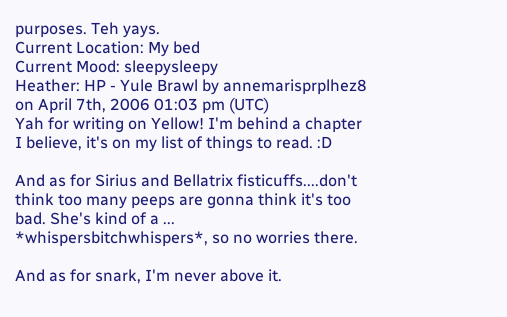purposes. Teh yays.
Current Location: My bed
Current Mood: sleepysleepy
Heather: HP - Yule Brawl by annemarisprplhez8 on April 7th, 2006 01:03 pm (UTC)
Yah for writing on Yellow! I'm behind a chapter I believe, it's on my list of things to read. :D

And as for Sirius and Bellatrix fisticuffs....don't think too many peeps are gonna think it's too bad. She's kind of a ... *whispersbitchwhispers*, so no worries there.

And as for snark, I'm never above it.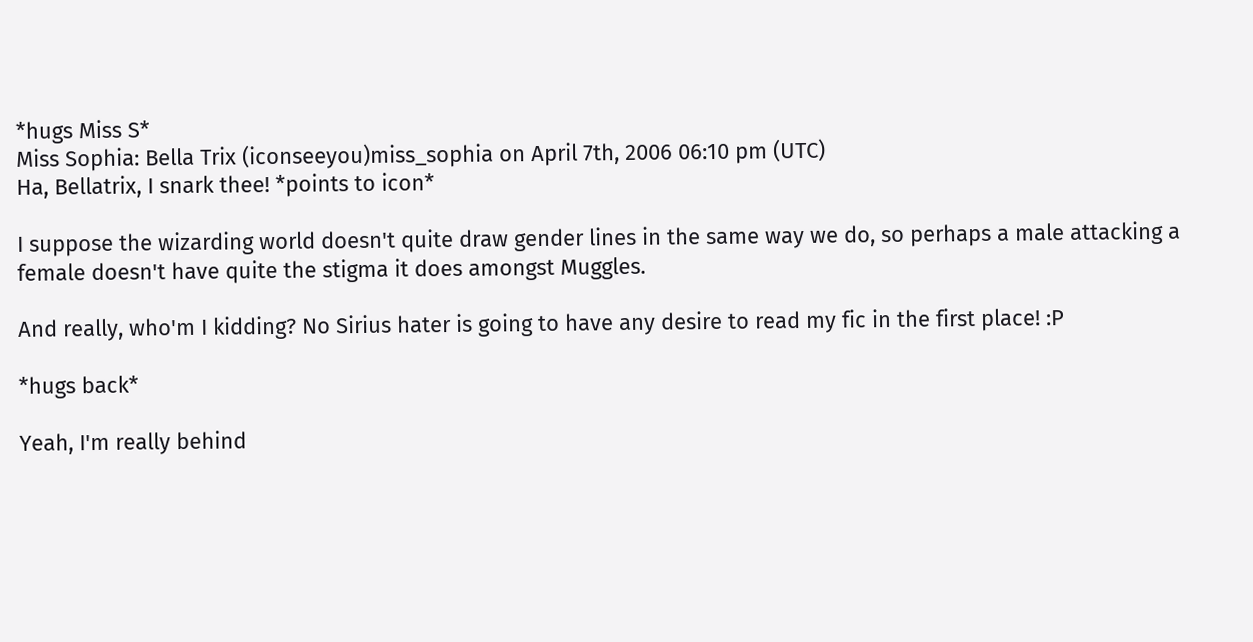*hugs Miss S*
Miss Sophia: Bella Trix (iconseeyou)miss_sophia on April 7th, 2006 06:10 pm (UTC)
Ha, Bellatrix, I snark thee! *points to icon*

I suppose the wizarding world doesn't quite draw gender lines in the same way we do, so perhaps a male attacking a female doesn't have quite the stigma it does amongst Muggles.

And really, who'm I kidding? No Sirius hater is going to have any desire to read my fic in the first place! :P

*hugs back*

Yeah, I'm really behind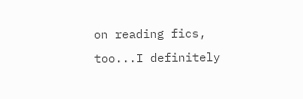on reading fics, too...I definitely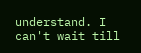understand. I can't wait till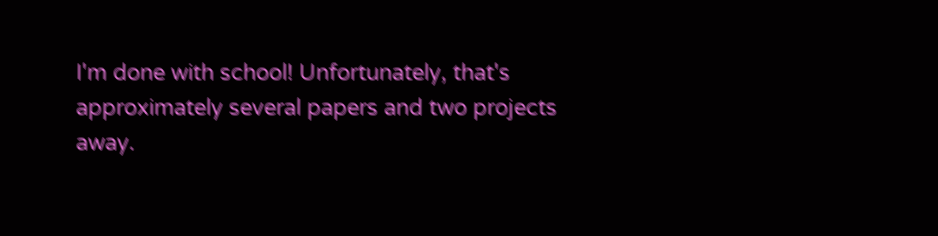I'm done with school! Unfortunately, that's approximately several papers and two projects away.